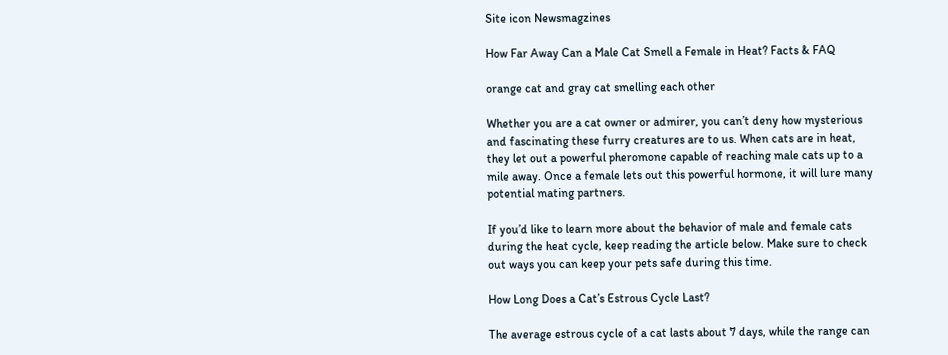Site icon Newsmagzines

How Far Away Can a Male Cat Smell a Female in Heat? Facts & FAQ

orange cat and gray cat smelling each other

Whether you are a cat owner or admirer, you can’t deny how mysterious and fascinating these furry creatures are to us. When cats are in heat, they let out a powerful pheromone capable of reaching male cats up to a mile away. Once a female lets out this powerful hormone, it will lure many potential mating partners.

If you’d like to learn more about the behavior of male and female cats during the heat cycle, keep reading the article below. Make sure to check out ways you can keep your pets safe during this time.

How Long Does a Cat’s Estrous Cycle Last?

The average estrous cycle of a cat lasts about 7 days, while the range can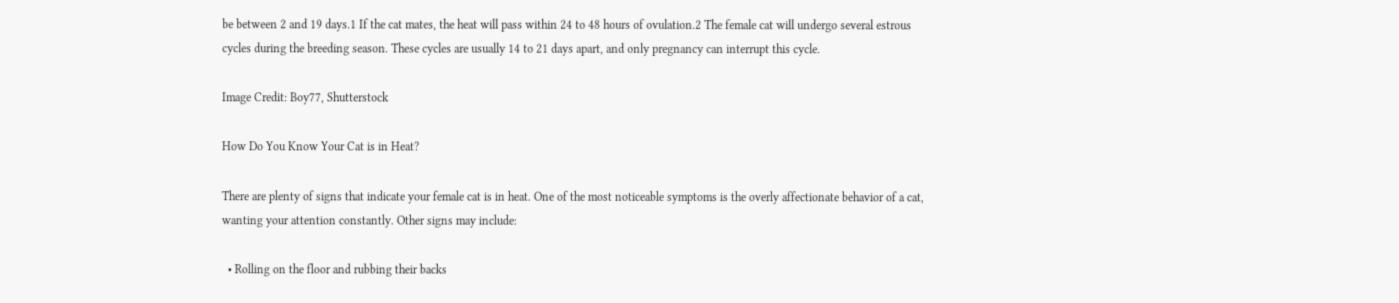be between 2 and 19 days.1 If the cat mates, the heat will pass within 24 to 48 hours of ovulation.2 The female cat will undergo several estrous cycles during the breeding season. These cycles are usually 14 to 21 days apart, and only pregnancy can interrupt this cycle.

Image Credit: Boy77, Shutterstock

How Do You Know Your Cat is in Heat?

There are plenty of signs that indicate your female cat is in heat. One of the most noticeable symptoms is the overly affectionate behavior of a cat, wanting your attention constantly. Other signs may include:

  • Rolling on the floor and rubbing their backs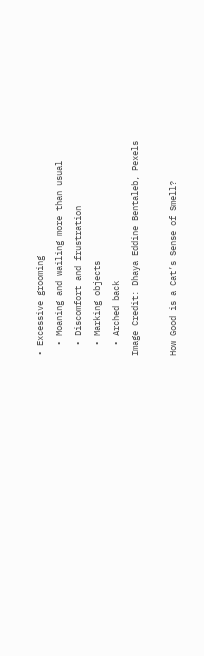• Excessive grooming
  • Moaning and wailing more than usual
  • Discomfort and frustration
  • Marking objects
  • Arched back
Image Credit: Dhaya Eddine Bentaleb, Pexels

How Good is a Cat’s Sense of Smell?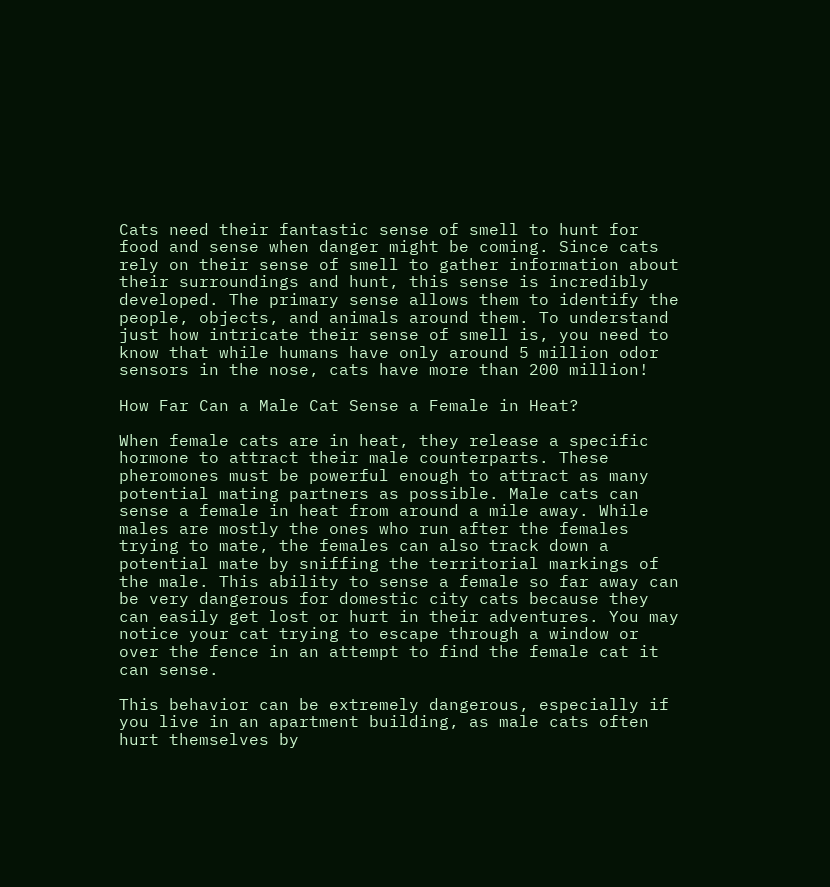Cats need their fantastic sense of smell to hunt for food and sense when danger might be coming. Since cats rely on their sense of smell to gather information about their surroundings and hunt, this sense is incredibly developed. The primary sense allows them to identify the people, objects, and animals around them. To understand just how intricate their sense of smell is, you need to know that while humans have only around 5 million odor sensors in the nose, cats have more than 200 million!

How Far Can a Male Cat Sense a Female in Heat?

When female cats are in heat, they release a specific hormone to attract their male counterparts. These pheromones must be powerful enough to attract as many potential mating partners as possible. Male cats can sense a female in heat from around a mile away. While males are mostly the ones who run after the females trying to mate, the females can also track down a potential mate by sniffing the territorial markings of the male. This ability to sense a female so far away can be very dangerous for domestic city cats because they can easily get lost or hurt in their adventures. You may notice your cat trying to escape through a window or over the fence in an attempt to find the female cat it can sense.

This behavior can be extremely dangerous, especially if you live in an apartment building, as male cats often hurt themselves by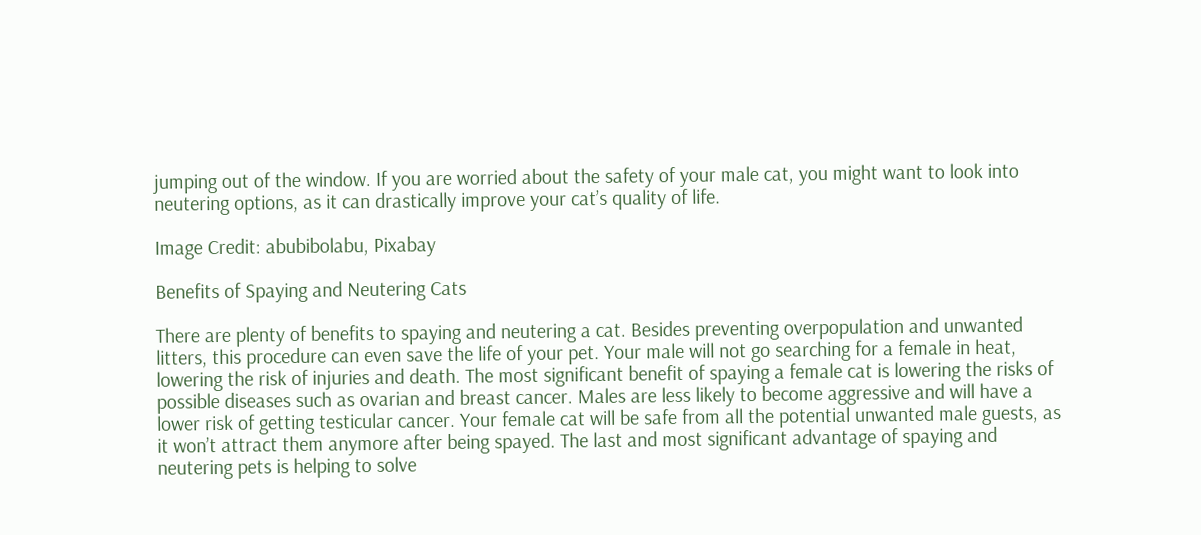jumping out of the window. If you are worried about the safety of your male cat, you might want to look into neutering options, as it can drastically improve your cat’s quality of life.

Image Credit: abubibolabu, Pixabay

Benefits of Spaying and Neutering Cats

There are plenty of benefits to spaying and neutering a cat. Besides preventing overpopulation and unwanted litters, this procedure can even save the life of your pet. Your male will not go searching for a female in heat, lowering the risk of injuries and death. The most significant benefit of spaying a female cat is lowering the risks of possible diseases such as ovarian and breast cancer. Males are less likely to become aggressive and will have a lower risk of getting testicular cancer. Your female cat will be safe from all the potential unwanted male guests, as it won’t attract them anymore after being spayed. The last and most significant advantage of spaying and neutering pets is helping to solve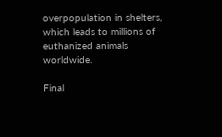overpopulation in shelters, which leads to millions of euthanized animals worldwide.

Final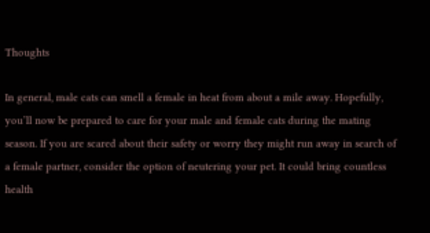Thoughts

In general, male cats can smell a female in heat from about a mile away. Hopefully, you’ll now be prepared to care for your male and female cats during the mating season. If you are scared about their safety or worry they might run away in search of a female partner, consider the option of neutering your pet. It could bring countless health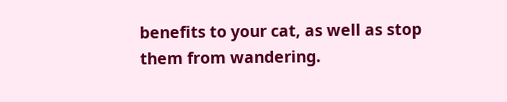benefits to your cat, as well as stop them from wandering.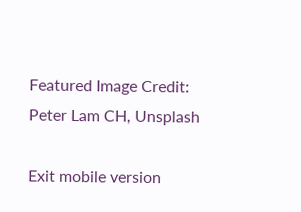Featured Image Credit: Peter Lam CH, Unsplash

Exit mobile version